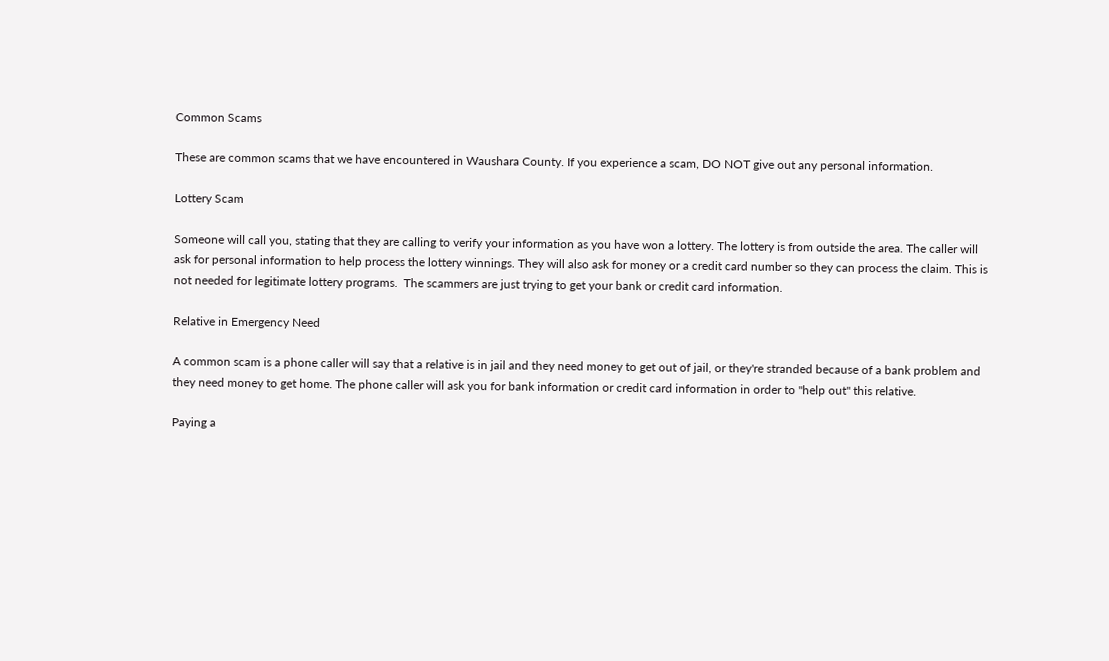Common Scams

These are common scams that we have encountered in Waushara County. If you experience a scam, DO NOT give out any personal information.

Lottery Scam

Someone will call you, stating that they are calling to verify your information as you have won a lottery. The lottery is from outside the area. The caller will ask for personal information to help process the lottery winnings. They will also ask for money or a credit card number so they can process the claim. This is not needed for legitimate lottery programs.  The scammers are just trying to get your bank or credit card information.

Relative in Emergency Need

A common scam is a phone caller will say that a relative is in jail and they need money to get out of jail, or they're stranded because of a bank problem and they need money to get home. The phone caller will ask you for bank information or credit card information in order to "help out" this relative.

Paying a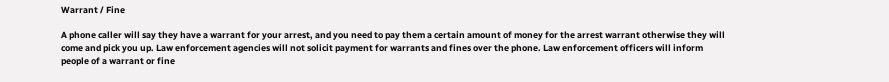Warrant / Fine

A phone caller will say they have a warrant for your arrest, and you need to pay them a certain amount of money for the arrest warrant otherwise they will come and pick you up. Law enforcement agencies will not solicit payment for warrants and fines over the phone. Law enforcement officers will inform people of a warrant or fine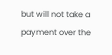but will not take a payment over the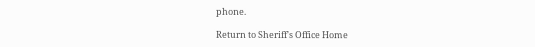phone.

Return to Sheriff's Office Home